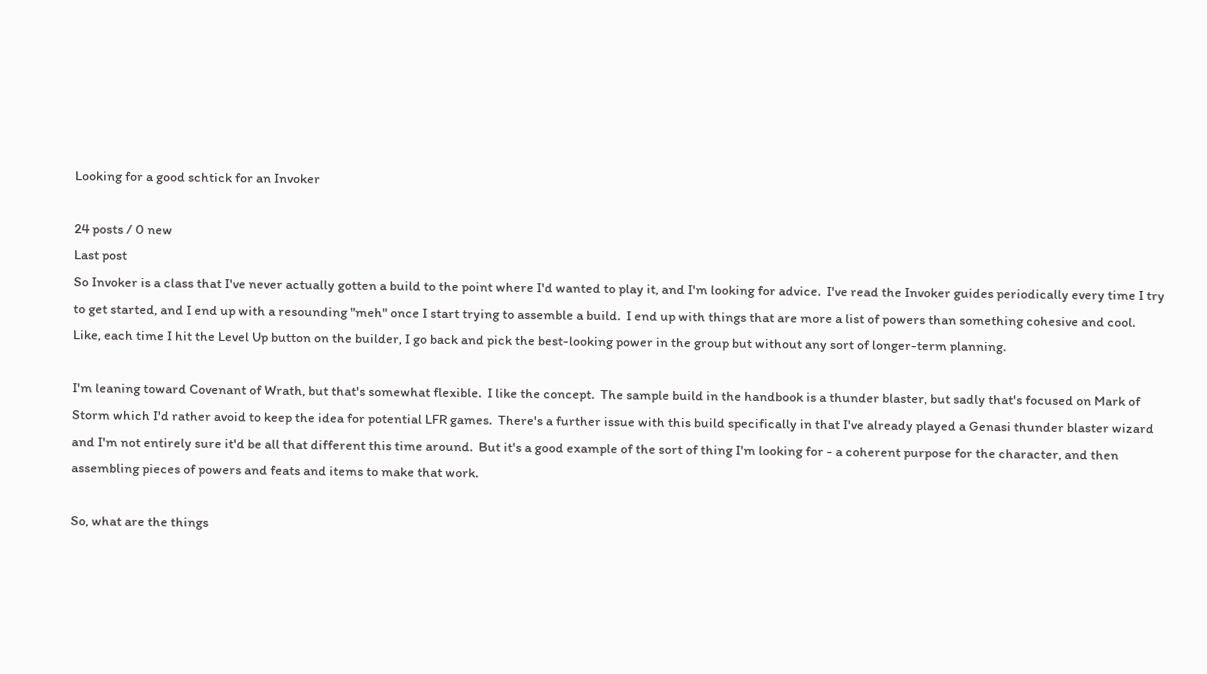Looking for a good schtick for an Invoker

24 posts / 0 new
Last post
So Invoker is a class that I've never actually gotten a build to the point where I'd wanted to play it, and I'm looking for advice.  I've read the Invoker guides periodically every time I try to get started, and I end up with a resounding "meh" once I start trying to assemble a build.  I end up with things that are more a list of powers than something cohesive and cool.  Like, each time I hit the Level Up button on the builder, I go back and pick the best-looking power in the group but without any sort of longer-term planning.

I'm leaning toward Covenant of Wrath, but that's somewhat flexible.  I like the concept.  The sample build in the handbook is a thunder blaster, but sadly that's focused on Mark of Storm which I'd rather avoid to keep the idea for potential LFR games.  There's a further issue with this build specifically in that I've already played a Genasi thunder blaster wizard and I'm not entirely sure it'd be all that different this time around.  But it's a good example of the sort of thing I'm looking for - a coherent purpose for the character, and then assembling pieces of powers and feats and items to make that work.

So, what are the things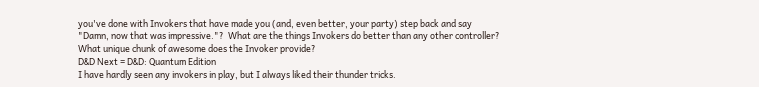you've done with Invokers that have made you (and, even better, your party) step back and say "Damn, now that was impressive."?  What are the things Invokers do better than any other controller?  What unique chunk of awesome does the Invoker provide?
D&D Next = D&D: Quantum Edition
I have hardly seen any invokers in play, but I always liked their thunder tricks.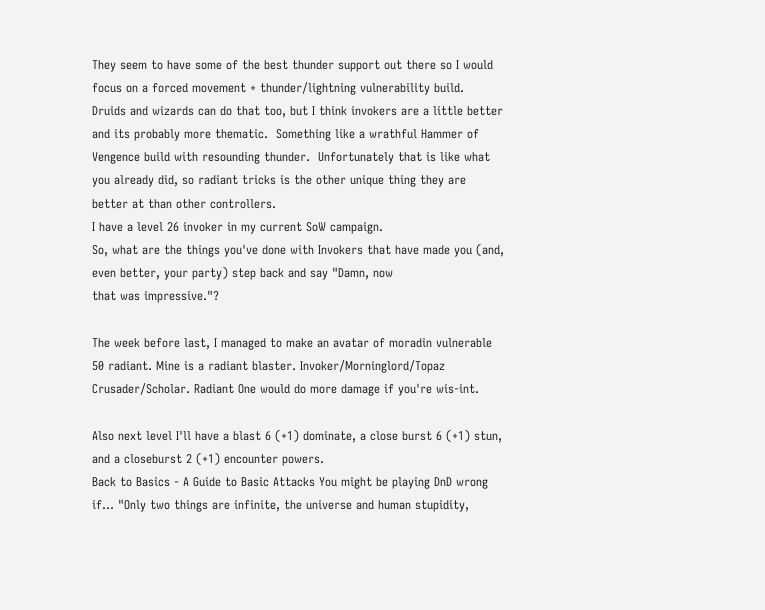They seem to have some of the best thunder support out there so I would focus on a forced movement + thunder/lightning vulnerability build.  Druids and wizards can do that too, but I think invokers are a little better and its probably more thematic.  Something like a wrathful Hammer of Vengence build with resounding thunder.  Unfortunately that is like what you already did, so radiant tricks is the other unique thing they are better at than other controllers.
I have a level 26 invoker in my current SoW campaign.
So, what are the things you've done with Invokers that have made you (and, even better, your party) step back and say "Damn, now
that was impressive."?

The week before last, I managed to make an avatar of moradin vulnerable 50 radiant. Mine is a radiant blaster. Invoker/Morninglord/Topaz Crusader/Scholar. Radiant One would do more damage if you're wis-int.

Also next level I'll have a blast 6 (+1) dominate, a close burst 6 (+1) stun, and a closeburst 2 (+1) encounter powers.
Back to Basics - A Guide to Basic Attacks You might be playing DnD wrong if... "Only two things are infinite, the universe and human stupidity,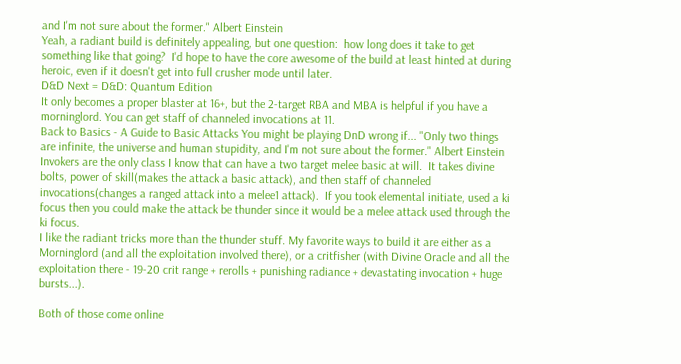and I'm not sure about the former." Albert Einstein
Yeah, a radiant build is definitely appealing, but one question:  how long does it take to get something like that going?  I'd hope to have the core awesome of the build at least hinted at during heroic, even if it doesn't get into full crusher mode until later.
D&D Next = D&D: Quantum Edition
It only becomes a proper blaster at 16+, but the 2-target RBA and MBA is helpful if you have a morninglord. You can get staff of channeled invocations at 11.
Back to Basics - A Guide to Basic Attacks You might be playing DnD wrong if... "Only two things are infinite, the universe and human stupidity, and I'm not sure about the former." Albert Einstein
Invokers are the only class I know that can have a two target melee basic at will.  It takes divine bolts, power of skill(makes the attack a basic attack), and then staff of channeled invocations(changes a ranged attack into a melee1 attack).  If you took elemental initiate, used a ki focus then you could make the attack be thunder since it would be a melee attack used through the ki focus.
I like the radiant tricks more than the thunder stuff. My favorite ways to build it are either as a Morninglord (and all the exploitation involved there), or a critfisher (with Divine Oracle and all the exploitation there - 19-20 crit range + rerolls + punishing radiance + devastating invocation + huge bursts...).

Both of those come online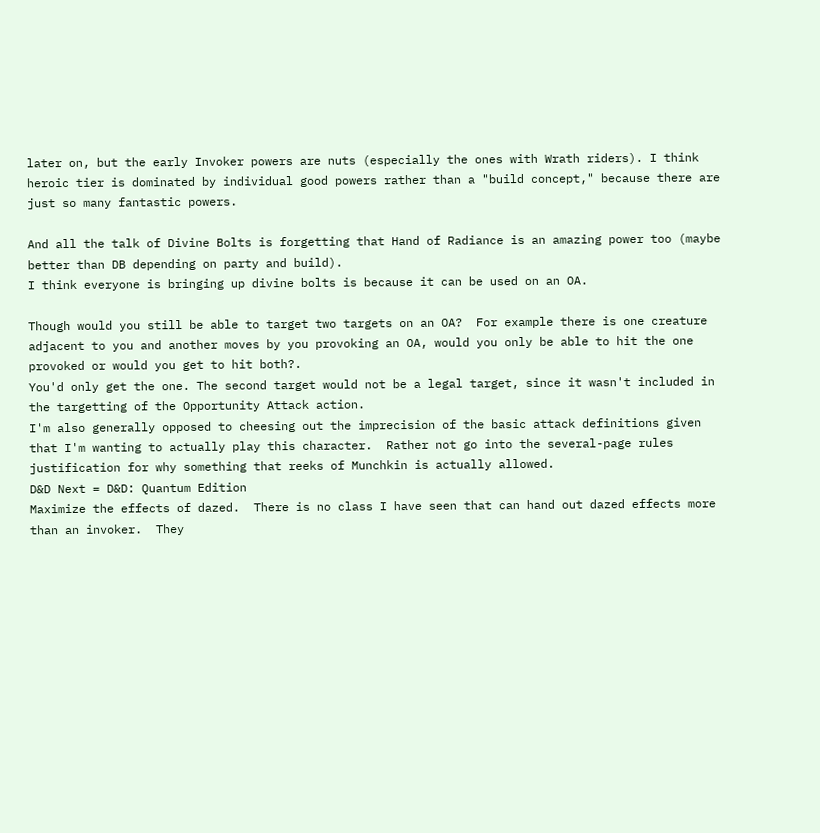later on, but the early Invoker powers are nuts (especially the ones with Wrath riders). I think heroic tier is dominated by individual good powers rather than a "build concept," because there are just so many fantastic powers.

And all the talk of Divine Bolts is forgetting that Hand of Radiance is an amazing power too (maybe better than DB depending on party and build).
I think everyone is bringing up divine bolts is because it can be used on an OA.

Though would you still be able to target two targets on an OA?  For example there is one creature adjacent to you and another moves by you provoking an OA, would you only be able to hit the one provoked or would you get to hit both?.
You'd only get the one. The second target would not be a legal target, since it wasn't included in the targetting of the Opportunity Attack action.
I'm also generally opposed to cheesing out the imprecision of the basic attack definitions given that I'm wanting to actually play this character.  Rather not go into the several-page rules justification for why something that reeks of Munchkin is actually allowed.
D&D Next = D&D: Quantum Edition
Maximize the effects of dazed.  There is no class I have seen that can hand out dazed effects more than an invoker.  They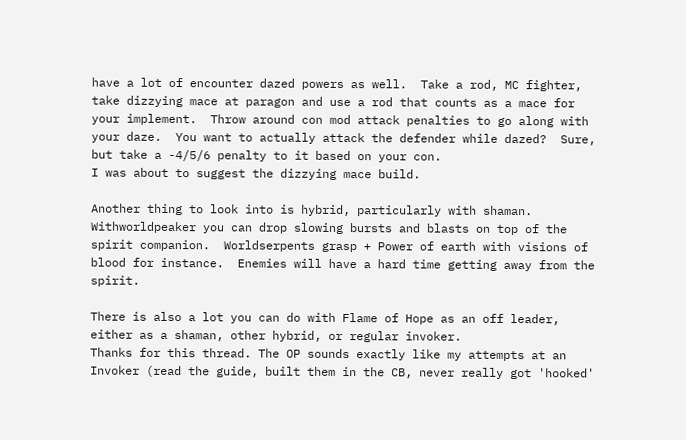have a lot of encounter dazed powers as well.  Take a rod, MC fighter, take dizzying mace at paragon and use a rod that counts as a mace for your implement.  Throw around con mod attack penalties to go along with your daze.  You want to actually attack the defender while dazed?  Sure, but take a -4/5/6 penalty to it based on your con.
I was about to suggest the dizzying mace build.

Another thing to look into is hybrid, particularly with shaman.  Withworldpeaker you can drop slowing bursts and blasts on top of the spirit companion.  Worldserpents grasp + Power of earth with visions of blood for instance.  Enemies will have a hard time getting away from the spirit.

There is also a lot you can do with Flame of Hope as an off leader, either as a shaman, other hybrid, or regular invoker.
Thanks for this thread. The OP sounds exactly like my attempts at an Invoker (read the guide, built them in the CB, never really got 'hooked'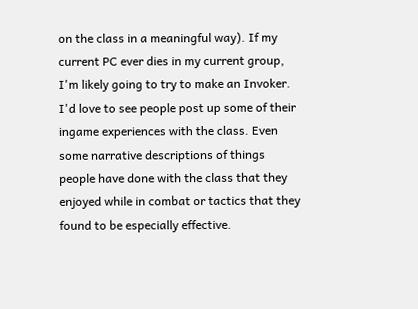on the class in a meaningful way). If my current PC ever dies in my current group, I'm likely going to try to make an Invoker. I'd love to see people post up some of their ingame experiences with the class. Even some narrative descriptions of things people have done with the class that they enjoyed while in combat or tactics that they found to be especially effective.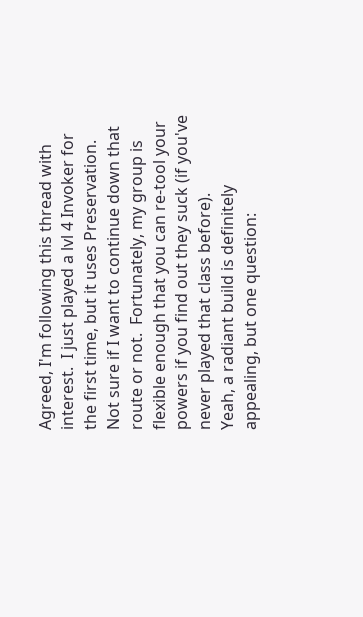Agreed, I'm following this thread with interest.  I just played a lvl 4 Invoker for the first time, but it uses Preservation.  Not sure if I want to continue down that route or not.  Fortunately, my group is flexible enough that you can re-tool your powers if you find out they suck (if you've never played that class before).
Yeah, a radiant build is definitely appealing, but one question: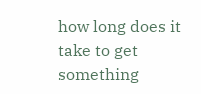how long does it take to get something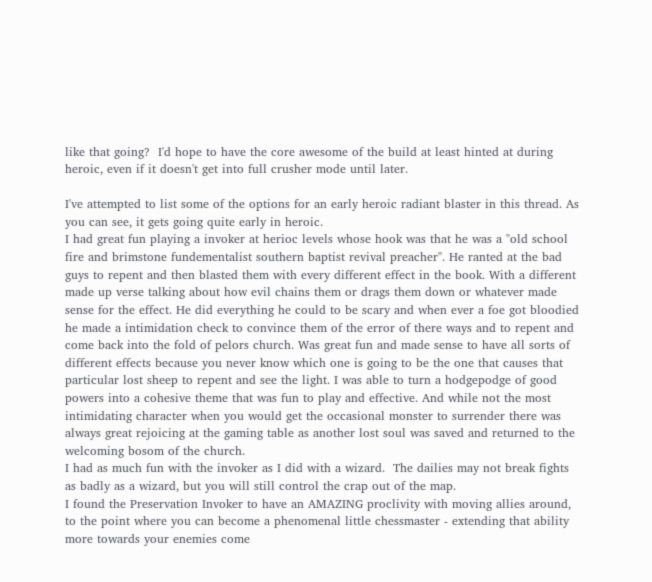like that going?  I'd hope to have the core awesome of the build at least hinted at during heroic, even if it doesn't get into full crusher mode until later.

I've attempted to list some of the options for an early heroic radiant blaster in this thread. As you can see, it gets going quite early in heroic.
I had great fun playing a invoker at herioc levels whose hook was that he was a "old school fire and brimstone fundementalist southern baptist revival preacher". He ranted at the bad guys to repent and then blasted them with every different effect in the book. With a different made up verse talking about how evil chains them or drags them down or whatever made sense for the effect. He did everything he could to be scary and when ever a foe got bloodied he made a intimidation check to convince them of the error of there ways and to repent and come back into the fold of pelors church. Was great fun and made sense to have all sorts of different effects because you never know which one is going to be the one that causes that particular lost sheep to repent and see the light. I was able to turn a hodgepodge of good powers into a cohesive theme that was fun to play and effective. And while not the most intimidating character when you would get the occasional monster to surrender there was always great rejoicing at the gaming table as another lost soul was saved and returned to the welcoming bosom of the church.
I had as much fun with the invoker as I did with a wizard.  The dailies may not break fights as badly as a wizard, but you will still control the crap out of the map.
I found the Preservation Invoker to have an AMAZING proclivity with moving allies around, to the point where you can become a phenomenal little chessmaster - extending that ability more towards your enemies come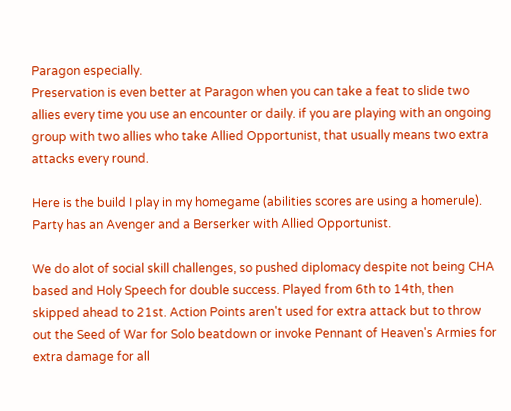Paragon especially.
Preservation is even better at Paragon when you can take a feat to slide two allies every time you use an encounter or daily. if you are playing with an ongoing group with two allies who take Allied Opportunist, that usually means two extra attacks every round.

Here is the build I play in my homegame (abilities scores are using a homerule). Party has an Avenger and a Berserker with Allied Opportunist.

We do alot of social skill challenges, so pushed diplomacy despite not being CHA based and Holy Speech for double success. Played from 6th to 14th, then skipped ahead to 21st. Action Points aren't used for extra attack but to throw out the Seed of War for Solo beatdown or invoke Pennant of Heaven's Armies for extra damage for all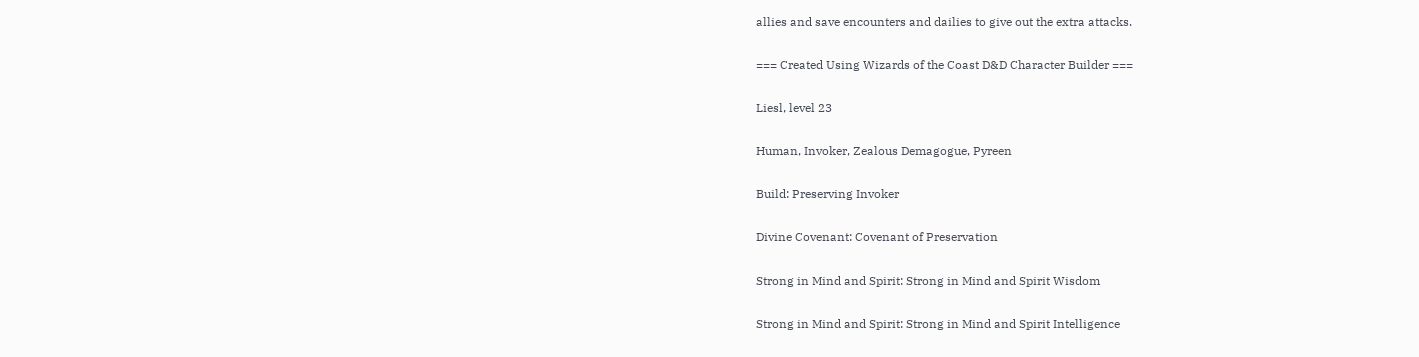allies and save encounters and dailies to give out the extra attacks.

=== Created Using Wizards of the Coast D&D Character Builder ===

Liesl, level 23

Human, Invoker, Zealous Demagogue, Pyreen

Build: Preserving Invoker

Divine Covenant: Covenant of Preservation

Strong in Mind and Spirit: Strong in Mind and Spirit Wisdom

Strong in Mind and Spirit: Strong in Mind and Spirit Intelligence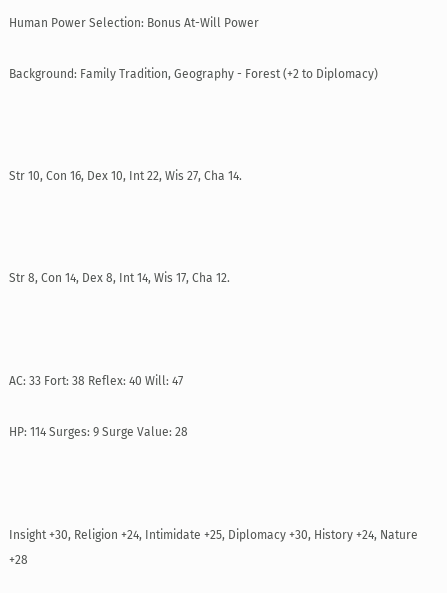Human Power Selection: Bonus At-Will Power

Background: Family Tradition, Geography - Forest (+2 to Diplomacy)



Str 10, Con 16, Dex 10, Int 22, Wis 27, Cha 14.



Str 8, Con 14, Dex 8, Int 14, Wis 17, Cha 12.



AC: 33 Fort: 38 Reflex: 40 Will: 47

HP: 114 Surges: 9 Surge Value: 28



Insight +30, Religion +24, Intimidate +25, Diplomacy +30, History +24, Nature +28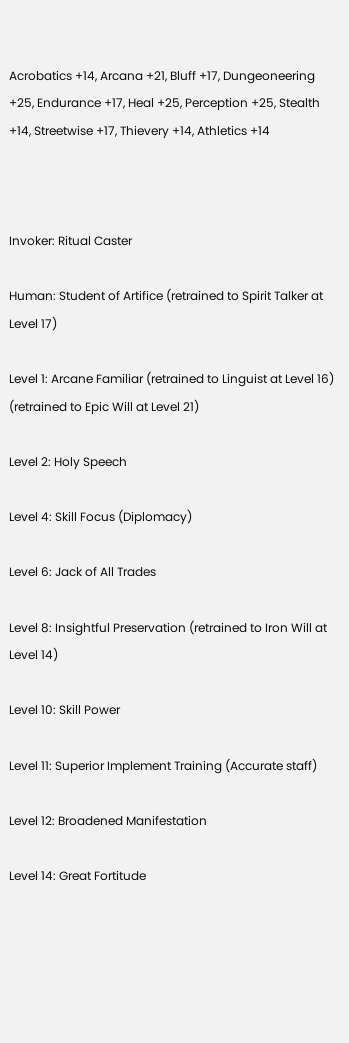Acrobatics +14, Arcana +21, Bluff +17, Dungeoneering +25, Endurance +17, Heal +25, Perception +25, Stealth +14, Streetwise +17, Thievery +14, Athletics +14



Invoker: Ritual Caster

Human: Student of Artifice (retrained to Spirit Talker at Level 17)

Level 1: Arcane Familiar (retrained to Linguist at Level 16) (retrained to Epic Will at Level 21)

Level 2: Holy Speech

Level 4: Skill Focus (Diplomacy)

Level 6: Jack of All Trades

Level 8: Insightful Preservation (retrained to Iron Will at Level 14)

Level 10: Skill Power

Level 11: Superior Implement Training (Accurate staff)

Level 12: Broadened Manifestation

Level 14: Great Fortitude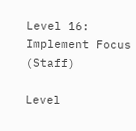Level 16: Implement Focus (Staff)

Level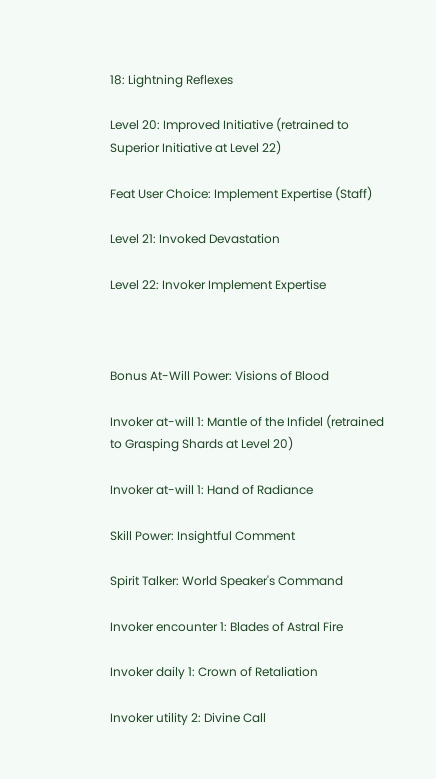18: Lightning Reflexes

Level 20: Improved Initiative (retrained to Superior Initiative at Level 22)

Feat User Choice: Implement Expertise (Staff)

Level 21: Invoked Devastation

Level 22: Invoker Implement Expertise



Bonus At-Will Power: Visions of Blood

Invoker at-will 1: Mantle of the Infidel (retrained to Grasping Shards at Level 20)

Invoker at-will 1: Hand of Radiance

Skill Power: Insightful Comment

Spirit Talker: World Speaker's Command

Invoker encounter 1: Blades of Astral Fire

Invoker daily 1: Crown of Retaliation

Invoker utility 2: Divine Call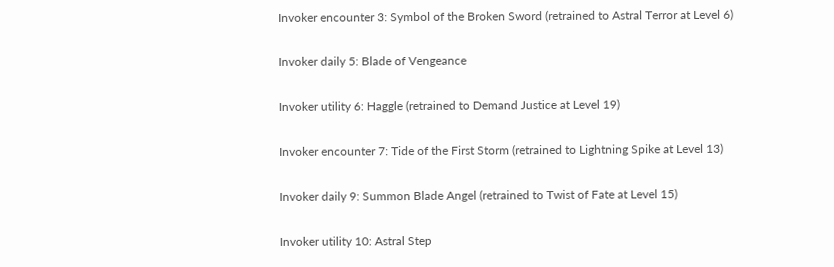Invoker encounter 3: Symbol of the Broken Sword (retrained to Astral Terror at Level 6)

Invoker daily 5: Blade of Vengeance

Invoker utility 6: Haggle (retrained to Demand Justice at Level 19)

Invoker encounter 7: Tide of the First Storm (retrained to Lightning Spike at Level 13)

Invoker daily 9: Summon Blade Angel (retrained to Twist of Fate at Level 15)

Invoker utility 10: Astral Step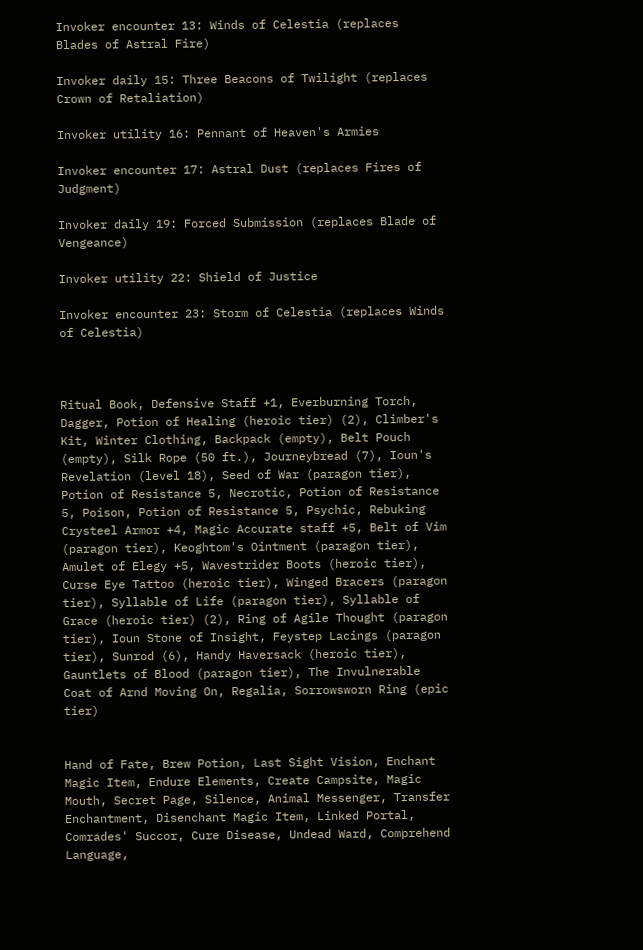Invoker encounter 13: Winds of Celestia (replaces Blades of Astral Fire)

Invoker daily 15: Three Beacons of Twilight (replaces Crown of Retaliation)

Invoker utility 16: Pennant of Heaven's Armies

Invoker encounter 17: Astral Dust (replaces Fires of Judgment)

Invoker daily 19: Forced Submission (replaces Blade of Vengeance)

Invoker utility 22: Shield of Justice

Invoker encounter 23: Storm of Celestia (replaces Winds of Celestia)



Ritual Book, Defensive Staff +1, Everburning Torch, Dagger, Potion of Healing (heroic tier) (2), Climber's Kit, Winter Clothing, Backpack (empty), Belt Pouch (empty), Silk Rope (50 ft.), Journeybread (7), Ioun's Revelation (level 18), Seed of War (paragon tier), Potion of Resistance 5, Necrotic, Potion of Resistance 5, Poison, Potion of Resistance 5, Psychic, Rebuking Crysteel Armor +4, Magic Accurate staff +5, Belt of Vim (paragon tier), Keoghtom's Ointment (paragon tier), Amulet of Elegy +5, Wavestrider Boots (heroic tier), Curse Eye Tattoo (heroic tier), Winged Bracers (paragon tier), Syllable of Life (paragon tier), Syllable of Grace (heroic tier) (2), Ring of Agile Thought (paragon tier), Ioun Stone of Insight, Feystep Lacings (paragon tier), Sunrod (6), Handy Haversack (heroic tier), Gauntlets of Blood (paragon tier), The Invulnerable Coat of Arnd Moving On, Regalia, Sorrowsworn Ring (epic tier)


Hand of Fate, Brew Potion, Last Sight Vision, Enchant Magic Item, Endure Elements, Create Campsite, Magic Mouth, Secret Page, Silence, Animal Messenger, Transfer Enchantment, Disenchant Magic Item, Linked Portal, Comrades' Succor, Cure Disease, Undead Ward, Comprehend Language,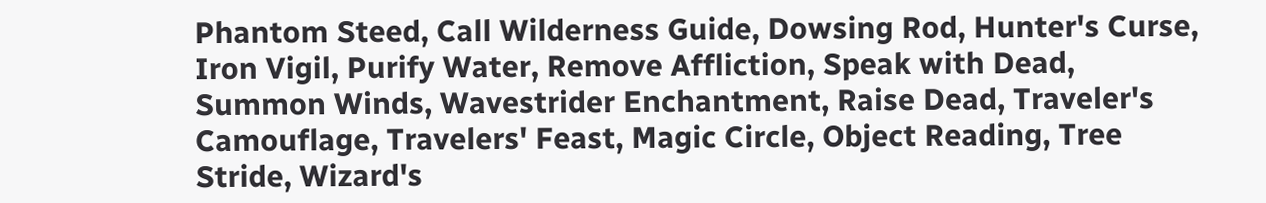Phantom Steed, Call Wilderness Guide, Dowsing Rod, Hunter's Curse, Iron Vigil, Purify Water, Remove Affliction, Speak with Dead, Summon Winds, Wavestrider Enchantment, Raise Dead, Traveler's Camouflage, Travelers' Feast, Magic Circle, Object Reading, Tree Stride, Wizard's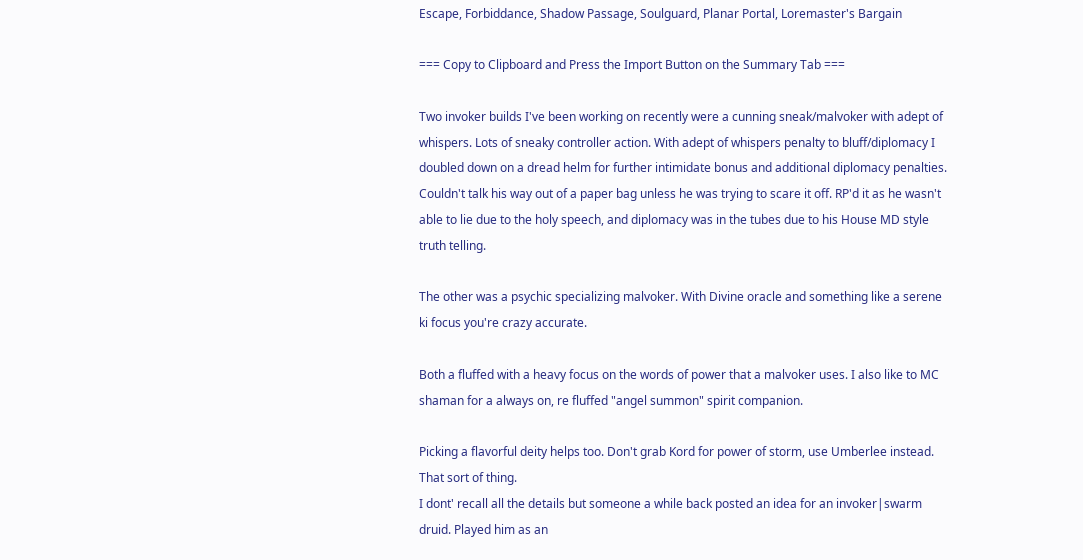Escape, Forbiddance, Shadow Passage, Soulguard, Planar Portal, Loremaster's Bargain

=== Copy to Clipboard and Press the Import Button on the Summary Tab ===

Two invoker builds I've been working on recently were a cunning sneak/malvoker with adept of whispers. Lots of sneaky controller action. With adept of whispers penalty to bluff/diplomacy I doubled down on a dread helm for further intimidate bonus and additional diplomacy penalties. Couldn't talk his way out of a paper bag unless he was trying to scare it off. RP'd it as he wasn't able to lie due to the holy speech, and diplomacy was in the tubes due to his House MD style truth telling.

The other was a psychic specializing malvoker. With Divine oracle and something like a serene ki focus you're crazy accurate.

Both a fluffed with a heavy focus on the words of power that a malvoker uses. I also like to MC shaman for a always on, re fluffed "angel summon" spirit companion.

Picking a flavorful deity helps too. Don't grab Kord for power of storm, use Umberlee instead. That sort of thing.
I dont' recall all the details but someone a while back posted an idea for an invoker|swarm druid. Played him as an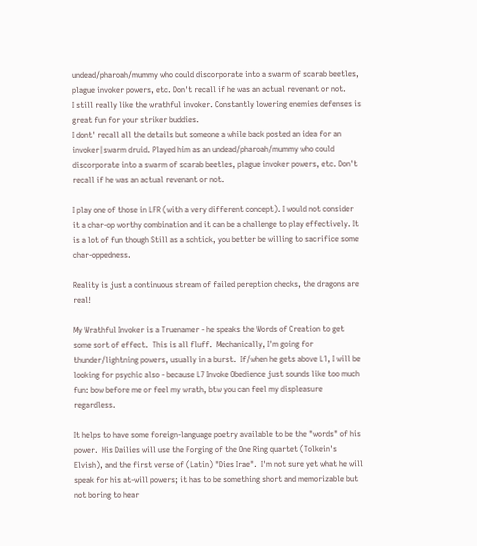undead/pharoah/mummy who could discorporate into a swarm of scarab beetles, plague invoker powers, etc. Don't recall if he was an actual revenant or not.
I still really like the wrathful invoker. Constantly lowering enemies defenses is great fun for your striker buddies.
I dont' recall all the details but someone a while back posted an idea for an invoker|swarm druid. Played him as an undead/pharoah/mummy who could discorporate into a swarm of scarab beetles, plague invoker powers, etc. Don't recall if he was an actual revenant or not.

I play one of those in LFR (with a very different concept). I would not consider it a char-op worthy combination and it can be a challenge to play effectively. It is a lot of fun though Still as a schtick, you better be willing to sacrifice some char-oppedness.

Reality is just a continuous stream of failed pereption checks, the dragons are real!

My Wrathful Invoker is a Truenamer - he speaks the Words of Creation to get some sort of effect.  This is all fluff.  Mechanically, I'm going for thunder/lightning powers, usually in a burst.  If/when he gets above L1, I will be looking for psychic also - because L7 Invoke Obedience just sounds like too much fun: bow before me or feel my wrath, btw you can feel my displeasure regardless.

It helps to have some foreign-language poetry available to be the "words" of his power.  His Dailies will use the Forging of the One Ring quartet (Tolkein's Elvish), and the first verse of (Latin) "Dies Irae".  I'm not sure yet what he will speak for his at-will powers; it has to be something short and memorizable but not boring to hear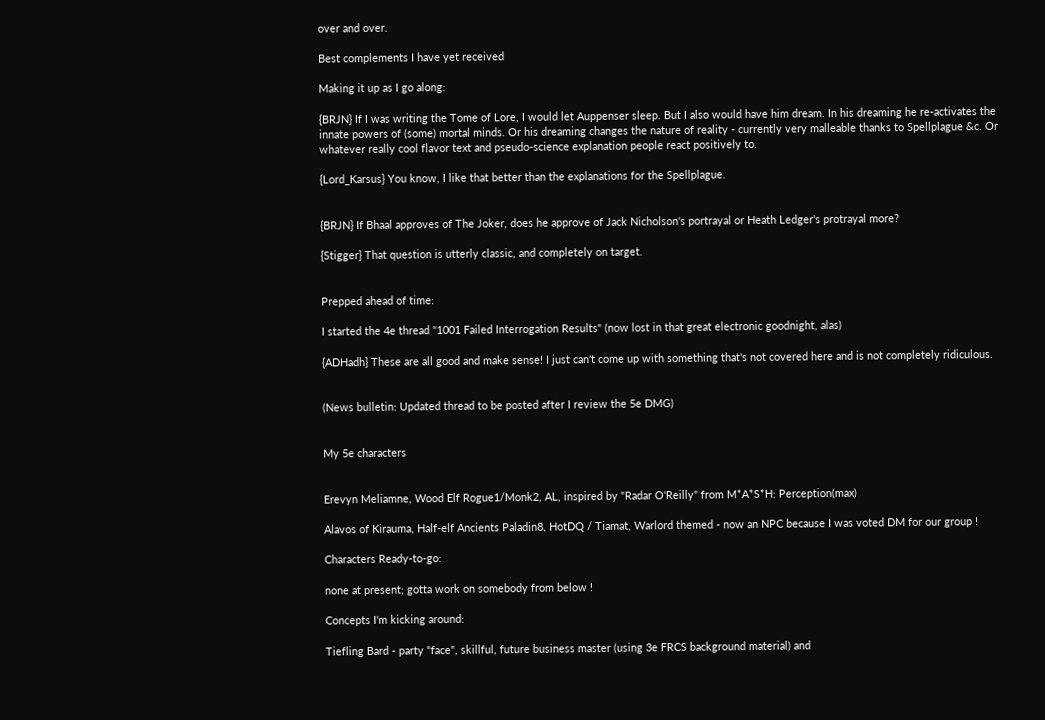over and over.

Best complements I have yet received

Making it up as I go along:

{BRJN} If I was writing the Tome of Lore, I would let Auppenser sleep. But I also would have him dream. In his dreaming he re-activates the innate powers of (some) mortal minds. Or his dreaming changes the nature of reality - currently very malleable thanks to Spellplague &c. Or whatever really cool flavor text and pseudo-science explanation people react positively to.

{Lord_Karsus} You know, I like that better than the explanations for the Spellplague.


{BRJN} If Bhaal approves of The Joker, does he approve of Jack Nicholson's portrayal or Heath Ledger's protrayal more?

{Stigger} That question is utterly classic, and completely on target.


Prepped ahead of time:

I started the 4e thread "1001 Failed Interrogation Results" (now lost in that great electronic goodnight, alas)

{ADHadh} These are all good and make sense! I just can't come up with something that's not covered here and is not completely ridiculous.


(News bulletin: Updated thread to be posted after I review the 5e DMG)


My 5e characters


Erevyn Meliamne, Wood Elf Rogue1/Monk2, AL, inspired by "Radar O'Reilly" from M*A*S*H: Perception(max)

Alavos of Kirauma, Half-elf Ancients Paladin8, HotDQ / Tiamat, Warlord themed - now an NPC because I was voted DM for our group !

Characters Ready-to-go:

none at present; gotta work on somebody from below !

Concepts I'm kicking around:

Tiefling Bard - party "face", skillful, future business master (using 3e FRCS background material) and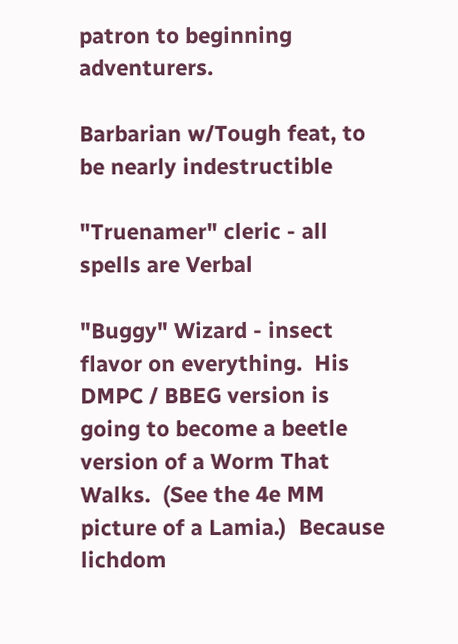patron to beginning adventurers.

Barbarian w/Tough feat, to be nearly indestructible

"Truenamer" cleric - all spells are Verbal

"Buggy" Wizard - insect flavor on everything.  His DMPC / BBEG version is going to become a beetle version of a Worm That Walks.  (See the 4e MM picture of a Lamia.)  Because lichdom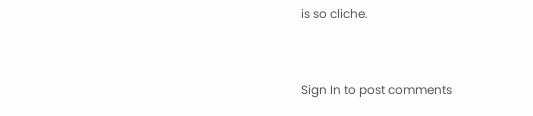is so cliche.


Sign In to post comments